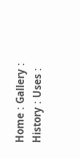Home : Gallery : History : Uses :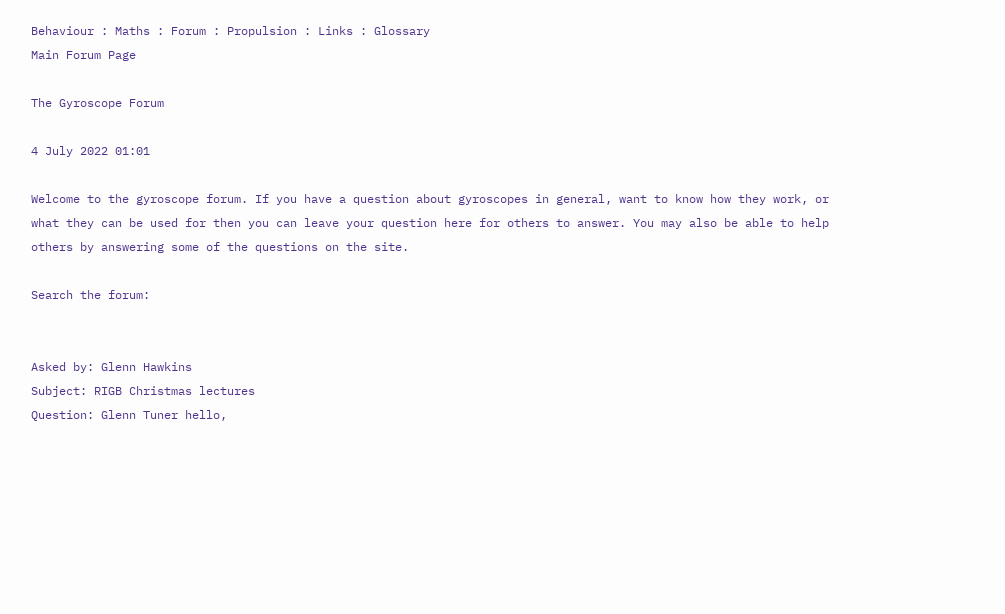Behaviour : Maths : Forum : Propulsion : Links : Glossary
Main Forum Page

The Gyroscope Forum

4 July 2022 01:01

Welcome to the gyroscope forum. If you have a question about gyroscopes in general, want to know how they work, or what they can be used for then you can leave your question here for others to answer. You may also be able to help others by answering some of the questions on the site.

Search the forum:


Asked by: Glenn Hawkins
Subject: RIGB Christmas lectures
Question: Glenn Tuner hello,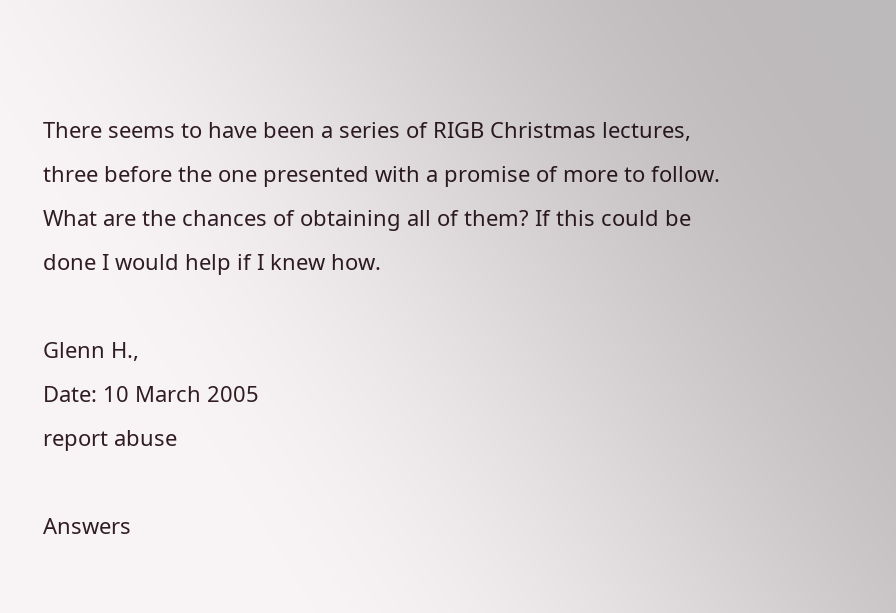There seems to have been a series of RIGB Christmas lectures, three before the one presented with a promise of more to follow. What are the chances of obtaining all of them? If this could be done I would help if I knew how.

Glenn H.,
Date: 10 March 2005
report abuse

Answers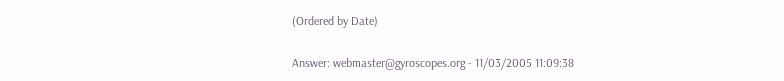(Ordered by Date)

Answer: webmaster@gyroscopes.org - 11/03/2005 11:09:38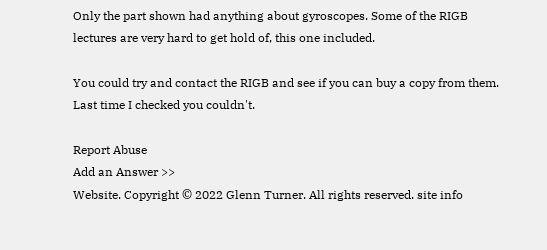Only the part shown had anything about gyroscopes. Some of the RIGB lectures are very hard to get hold of, this one included.

You could try and contact the RIGB and see if you can buy a copy from them. Last time I checked you couldn't.

Report Abuse
Add an Answer >>
Website. Copyright © 2022 Glenn Turner. All rights reserved. site info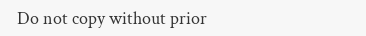Do not copy without prior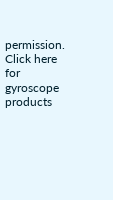permission. Click here for gyroscope products